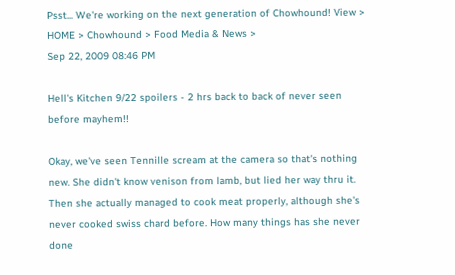Psst... We're working on the next generation of Chowhound! View >
HOME > Chowhound > Food Media & News >
Sep 22, 2009 08:46 PM

Hell's Kitchen 9/22 spoilers - 2 hrs back to back of never seen before mayhem!!

Okay, we've seen Tennille scream at the camera so that's nothing new. She didn't know venison from lamb, but lied her way thru it. Then she actually managed to cook meat properly, although she's never cooked swiss chard before. How many things has she never done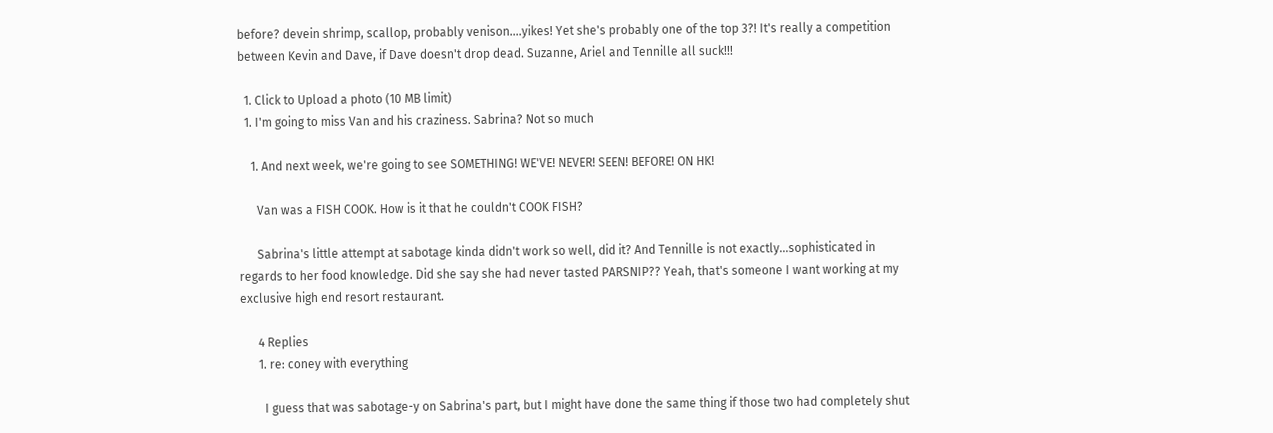before? devein shrimp, scallop, probably venison....yikes! Yet she's probably one of the top 3?! It's really a competition between Kevin and Dave, if Dave doesn't drop dead. Suzanne, Ariel and Tennille all suck!!!

  1. Click to Upload a photo (10 MB limit)
  1. I'm going to miss Van and his craziness. Sabrina? Not so much

    1. And next week, we're going to see SOMETHING! WE'VE! NEVER! SEEN! BEFORE! ON HK!

      Van was a FISH COOK. How is it that he couldn't COOK FISH?

      Sabrina's little attempt at sabotage kinda didn't work so well, did it? And Tennille is not exactly...sophisticated in regards to her food knowledge. Did she say she had never tasted PARSNIP?? Yeah, that's someone I want working at my exclusive high end resort restaurant.

      4 Replies
      1. re: coney with everything

        I guess that was sabotage-y on Sabrina's part, but I might have done the same thing if those two had completely shut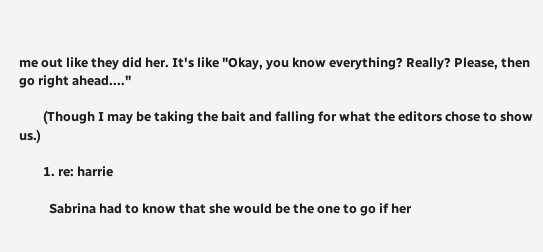me out like they did her. It's like "Okay, you know everything? Really? Please, then go right ahead...."

        (Though I may be taking the bait and falling for what the editors chose to show us.)

        1. re: harrie

          Sabrina had to know that she would be the one to go if her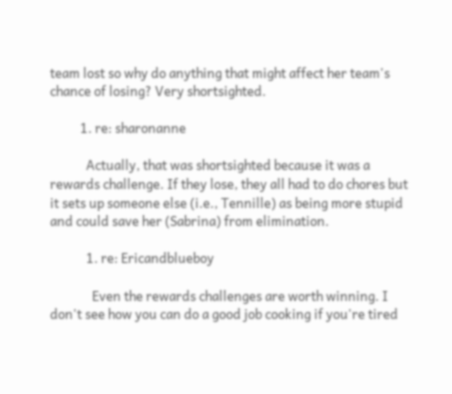team lost so why do anything that might affect her team's chance of losing? Very shortsighted.

          1. re: sharonanne

            Actually, that was shortsighted because it was a rewards challenge. If they lose, they all had to do chores but it sets up someone else (i.e., Tennille) as being more stupid and could save her (Sabrina) from elimination.

            1. re: Ericandblueboy

              Even the rewards challenges are worth winning. I don't see how you can do a good job cooking if you're tired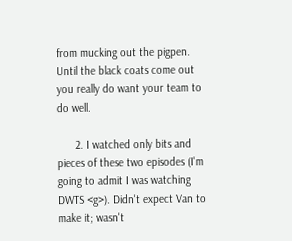from mucking out the pigpen. Until the black coats come out you really do want your team to do well.

      2. I watched only bits and pieces of these two episodes (I'm going to admit I was watching DWTS <g>). Didn't expect Van to make it; wasn't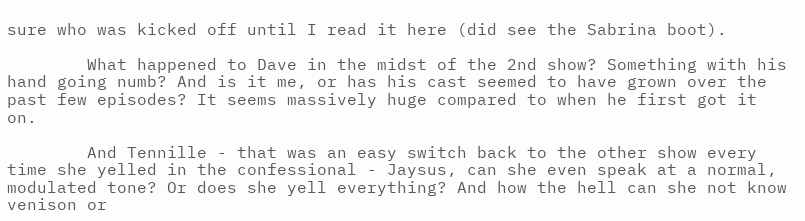sure who was kicked off until I read it here (did see the Sabrina boot).

        What happened to Dave in the midst of the 2nd show? Something with his hand going numb? And is it me, or has his cast seemed to have grown over the past few episodes? It seems massively huge compared to when he first got it on.

        And Tennille - that was an easy switch back to the other show every time she yelled in the confessional - Jaysus, can she even speak at a normal, modulated tone? Or does she yell everything? And how the hell can she not know venison or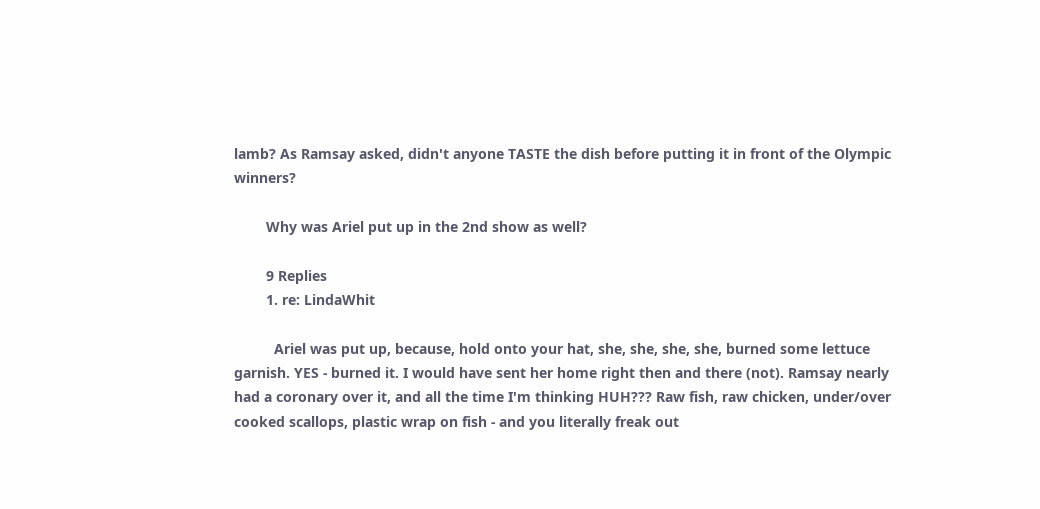lamb? As Ramsay asked, didn't anyone TASTE the dish before putting it in front of the Olympic winners?

        Why was Ariel put up in the 2nd show as well?

        9 Replies
        1. re: LindaWhit

          Ariel was put up, because, hold onto your hat, she, she, she, she, burned some lettuce garnish. YES - burned it. I would have sent her home right then and there (not). Ramsay nearly had a coronary over it, and all the time I'm thinking HUH??? Raw fish, raw chicken, under/over cooked scallops, plastic wrap on fish - and you literally freak out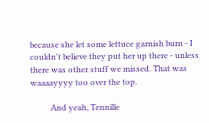because she let some lettuce garnish burn - I couldn't believe they put her up there - unless there was other stuff we missed. That was waaaayyyy too over the top.

          And yeah, Tennille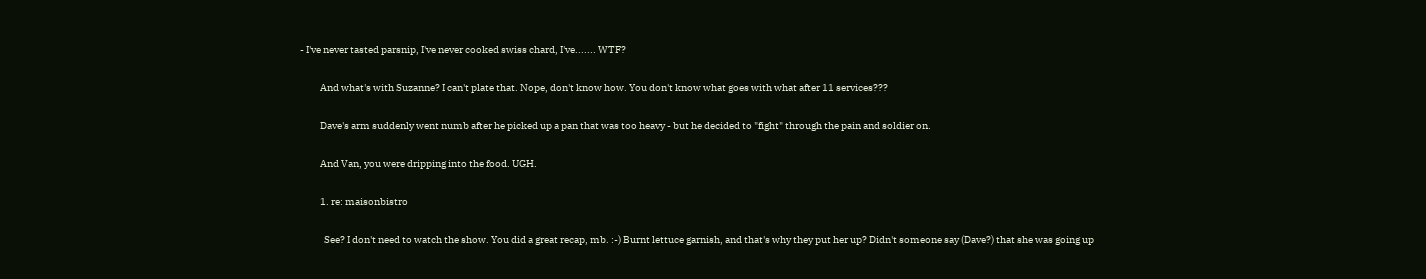- I've never tasted parsnip, I've never cooked swiss chard, I've....... WTF?

          And what's with Suzanne? I can't plate that. Nope, don't know how. You don't know what goes with what after 11 services???

          Dave's arm suddenly went numb after he picked up a pan that was too heavy - but he decided to "fight" through the pain and soldier on.

          And Van, you were dripping into the food. UGH.

          1. re: maisonbistro

            See? I don't need to watch the show. You did a great recap, mb. :-) Burnt lettuce garnish, and that's why they put her up? Didn't someone say (Dave?) that she was going up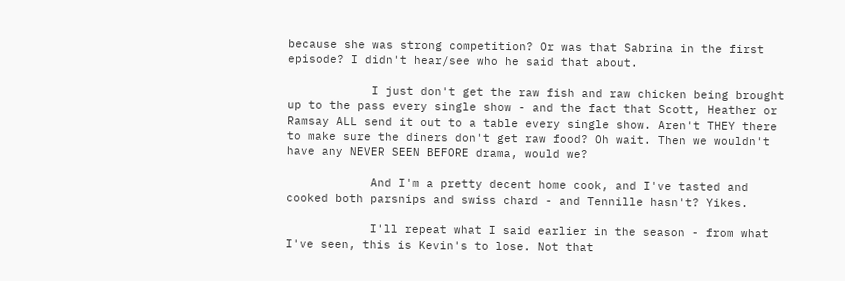because she was strong competition? Or was that Sabrina in the first episode? I didn't hear/see who he said that about.

            I just don't get the raw fish and raw chicken being brought up to the pass every single show - and the fact that Scott, Heather or Ramsay ALL send it out to a table every single show. Aren't THEY there to make sure the diners don't get raw food? Oh wait. Then we wouldn't have any NEVER SEEN BEFORE drama, would we?

            And I'm a pretty decent home cook, and I've tasted and cooked both parsnips and swiss chard - and Tennille hasn't? Yikes.

            I'll repeat what I said earlier in the season - from what I've seen, this is Kevin's to lose. Not that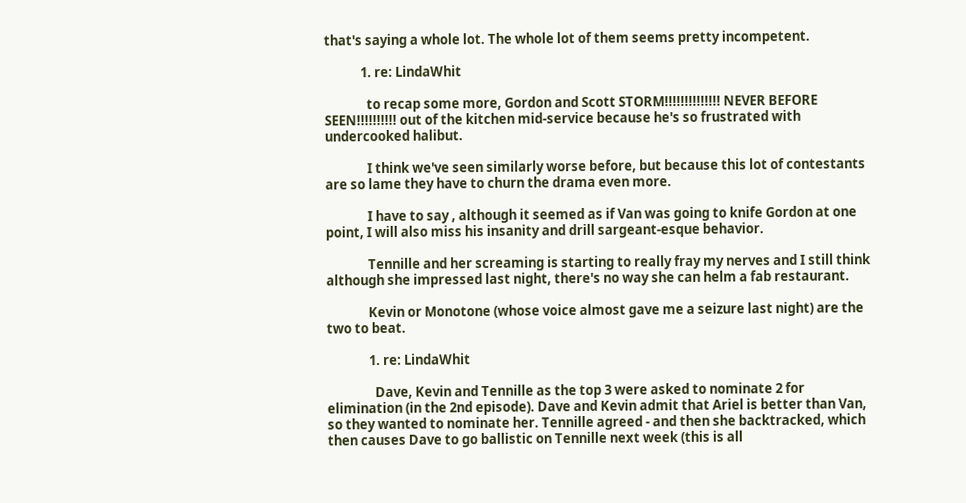that's saying a whole lot. The whole lot of them seems pretty incompetent.

            1. re: LindaWhit

              to recap some more, Gordon and Scott STORM!!!!!!!!!!!!!! NEVER BEFORE SEEN!!!!!!!!!! out of the kitchen mid-service because he's so frustrated with undercooked halibut.

              I think we've seen similarly worse before, but because this lot of contestants are so lame they have to churn the drama even more.

              I have to say , although it seemed as if Van was going to knife Gordon at one point, I will also miss his insanity and drill sargeant-esque behavior.

              Tennille and her screaming is starting to really fray my nerves and I still think although she impressed last night, there's no way she can helm a fab restaurant.

              Kevin or Monotone (whose voice almost gave me a seizure last night) are the two to beat.

              1. re: LindaWhit

                Dave, Kevin and Tennille as the top 3 were asked to nominate 2 for elimination (in the 2nd episode). Dave and Kevin admit that Ariel is better than Van, so they wanted to nominate her. Tennille agreed - and then she backtracked, which then causes Dave to go ballistic on Tennille next week (this is all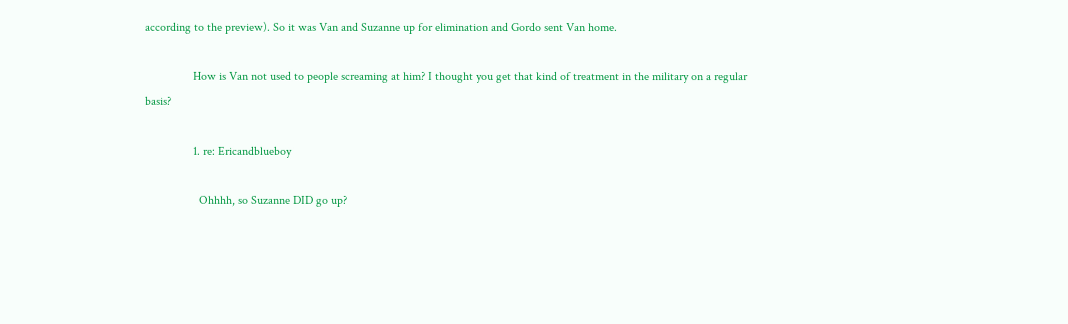according to the preview). So it was Van and Suzanne up for elimination and Gordo sent Van home.

                How is Van not used to people screaming at him? I thought you get that kind of treatment in the military on a regular basis?

                1. re: Ericandblueboy

                  Ohhhh, so Suzanne DID go up?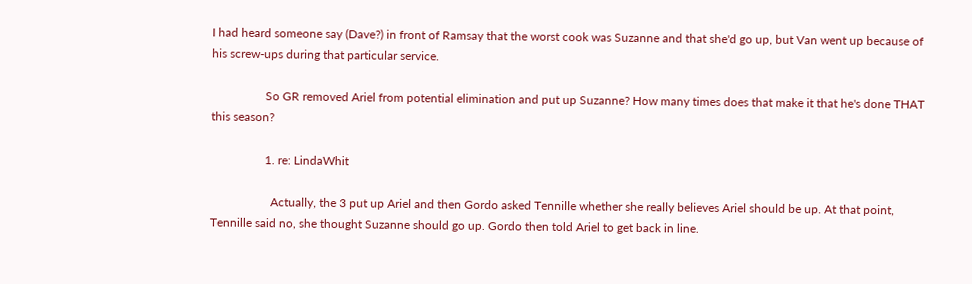I had heard someone say (Dave?) in front of Ramsay that the worst cook was Suzanne and that she'd go up, but Van went up because of his screw-ups during that particular service.

                  So GR removed Ariel from potential elimination and put up Suzanne? How many times does that make it that he's done THAT this season?

                  1. re: LindaWhit

                    Actually, the 3 put up Ariel and then Gordo asked Tennille whether she really believes Ariel should be up. At that point, Tennille said no, she thought Suzanne should go up. Gordo then told Ariel to get back in line.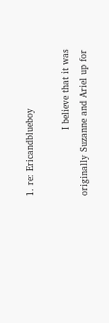1. re: Ericandblueboy

                      I believe that it was originally Suzanne and Ariel up for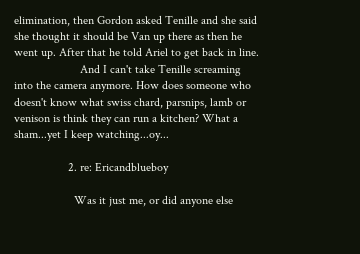elimination, then Gordon asked Tenille and she said she thought it should be Van up there as then he went up. After that he told Ariel to get back in line.
                      And I can't take Tenille screaming into the camera anymore. How does someone who doesn't know what swiss chard, parsnips, lamb or venison is think they can run a kitchen? What a sham...yet I keep watching...oy...

                  2. re: Ericandblueboy

                    Was it just me, or did anyone else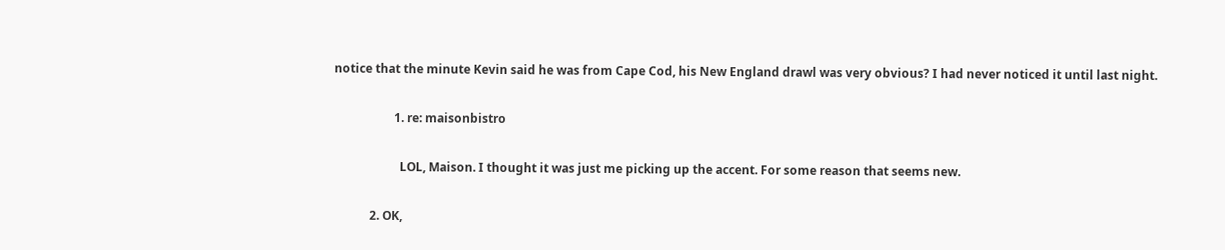notice that the minute Kevin said he was from Cape Cod, his New England drawl was very obvious? I had never noticed it until last night.

                    1. re: maisonbistro

                      LOL, Maison. I thought it was just me picking up the accent. For some reason that seems new.

            2. OK,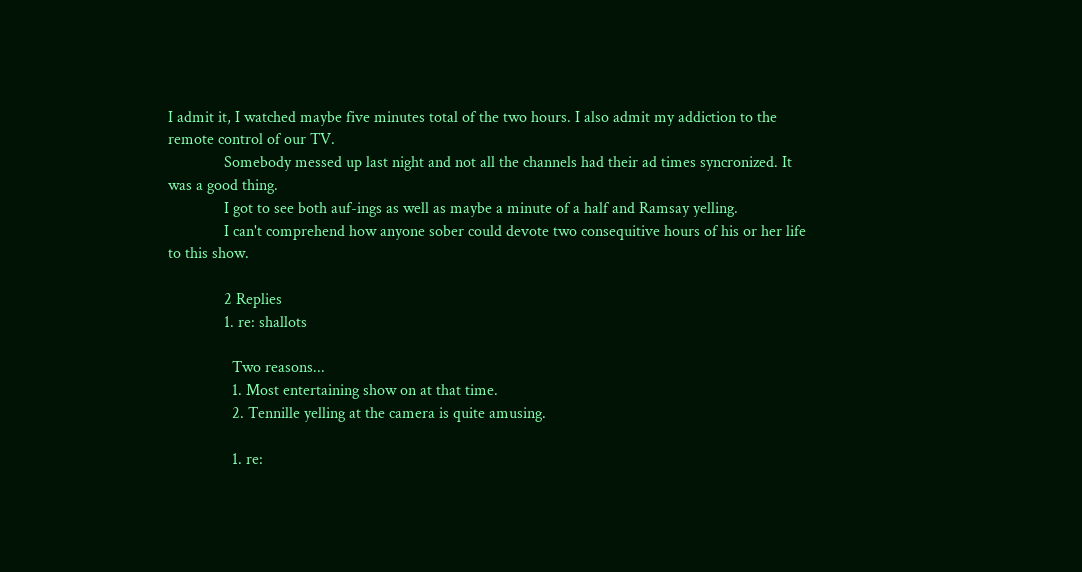I admit it, I watched maybe five minutes total of the two hours. I also admit my addiction to the remote control of our TV.
              Somebody messed up last night and not all the channels had their ad times syncronized. It was a good thing.
              I got to see both auf-ings as well as maybe a minute of a half and Ramsay yelling.
              I can't comprehend how anyone sober could devote two consequitive hours of his or her life to this show.

              2 Replies
              1. re: shallots

                Two reasons...
                1. Most entertaining show on at that time.
                2. Tennille yelling at the camera is quite amusing.

                1. re: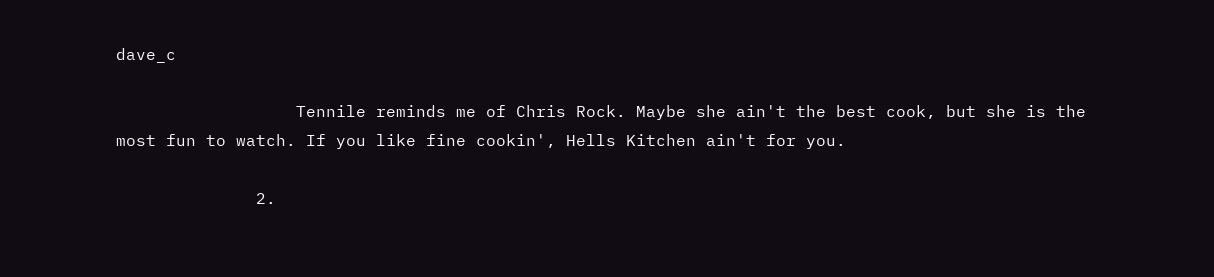dave_c

                  Tennile reminds me of Chris Rock. Maybe she ain't the best cook, but she is the most fun to watch. If you like fine cookin', Hells Kitchen ain't for you.

              2.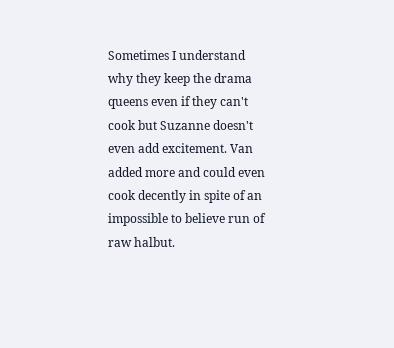Sometimes I understand why they keep the drama queens even if they can't cook but Suzanne doesn't even add excitement. Van added more and could even cook decently in spite of an impossible to believe run of raw halbut.